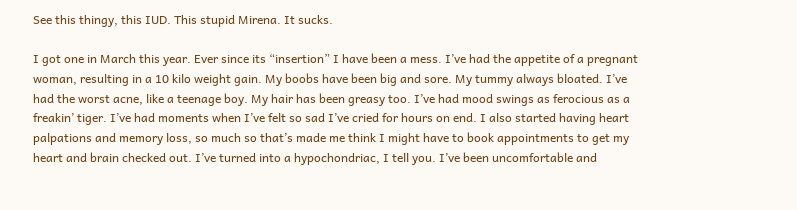See this thingy, this IUD. This stupid Mirena. It sucks.

I got one in March this year. Ever since its “insertion” I have been a mess. I’ve had the appetite of a pregnant woman, resulting in a 10 kilo weight gain. My boobs have been big and sore. My tummy always bloated. I’ve had the worst acne, like a teenage boy. My hair has been greasy too. I’ve had mood swings as ferocious as a freakin’ tiger. I’ve had moments when I’ve felt so sad I’ve cried for hours on end. I also started having heart palpations and memory loss, so much so that’s made me think I might have to book appointments to get my heart and brain checked out. I’ve turned into a hypochondriac, I tell you. I’ve been uncomfortable and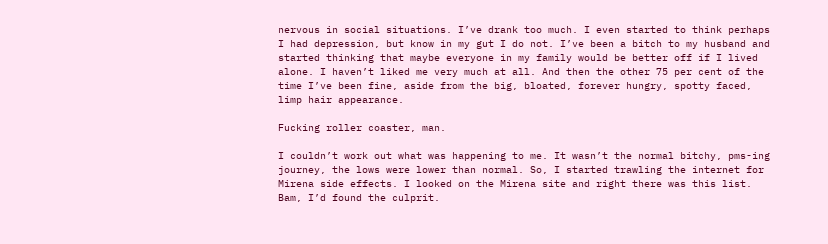nervous in social situations. I’ve drank too much. I even started to think perhaps I had depression, but know in my gut I do not. I’ve been a bitch to my husband and started thinking that maybe everyone in my family would be better off if I lived alone. I haven’t liked me very much at all. And then the other 75 per cent of the time I’ve been fine, aside from the big, bloated, forever hungry, spotty faced, limp hair appearance.

Fucking roller coaster, man.

I couldn’t work out what was happening to me. It wasn’t the normal bitchy, pms-ing journey, the lows were lower than normal. So, I started trawling the internet for Mirena side effects. I looked on the Mirena site and right there was this list. Bam, I’d found the culprit.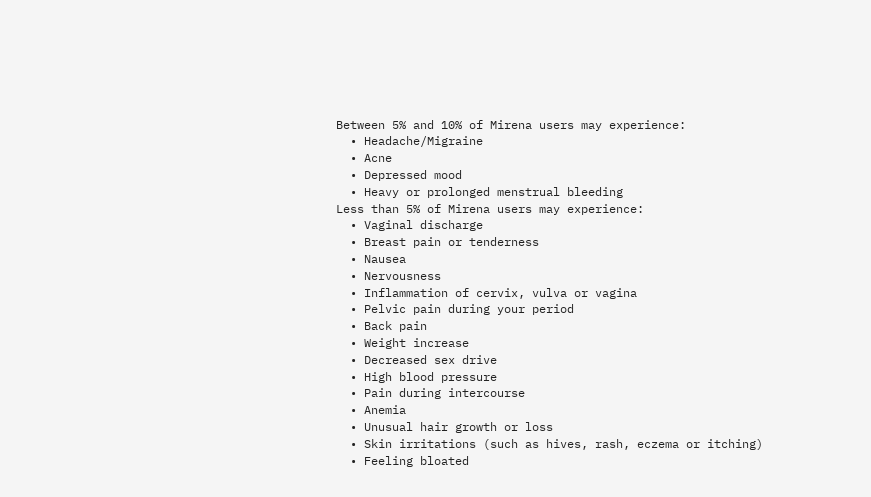Between 5% and 10% of Mirena users may experience:
  • Headache/Migraine
  • Acne
  • Depressed mood
  • Heavy or prolonged menstrual bleeding
Less than 5% of Mirena users may experience:
  • Vaginal discharge
  • Breast pain or tenderness
  • Nausea
  • Nervousness
  • Inflammation of cervix, vulva or vagina
  • Pelvic pain during your period
  • Back pain
  • Weight increase
  • Decreased sex drive
  • High blood pressure
  • Pain during intercourse
  • Anemia
  • Unusual hair growth or loss
  • Skin irritations (such as hives, rash, eczema or itching)
  • Feeling bloated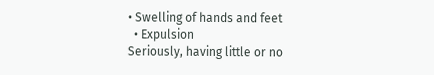• Swelling of hands and feet
  • Expulsion
Seriously, having little or no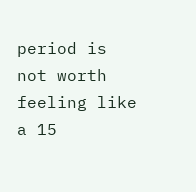period is not worth feeling like a 15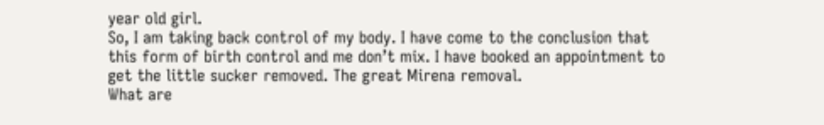year old girl.
So, I am taking back control of my body. I have come to the conclusion that this form of birth control and me don’t mix. I have booked an appointment to get the little sucker removed. The great Mirena removal.
What are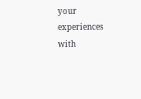your experiences with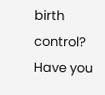birth control? Have you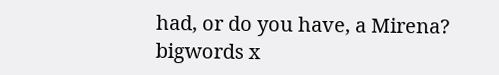had, or do you have, a Mirena?
bigwords x